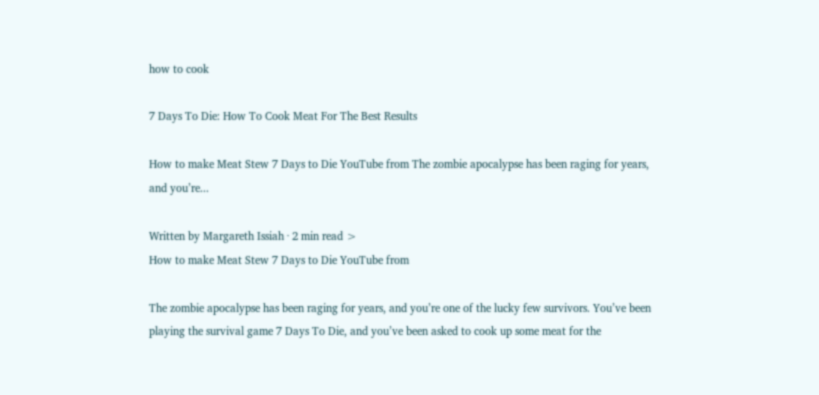how to cook

7 Days To Die: How To Cook Meat For The Best Results

How to make Meat Stew 7 Days to Die YouTube from The zombie apocalypse has been raging for years, and you’re...

Written by Margareth Issiah · 2 min read >
How to make Meat Stew 7 Days to Die YouTube from

The zombie apocalypse has been raging for years, and you’re one of the lucky few survivors. You’ve been playing the survival game 7 Days To Die, and you’ve been asked to cook up some meat for the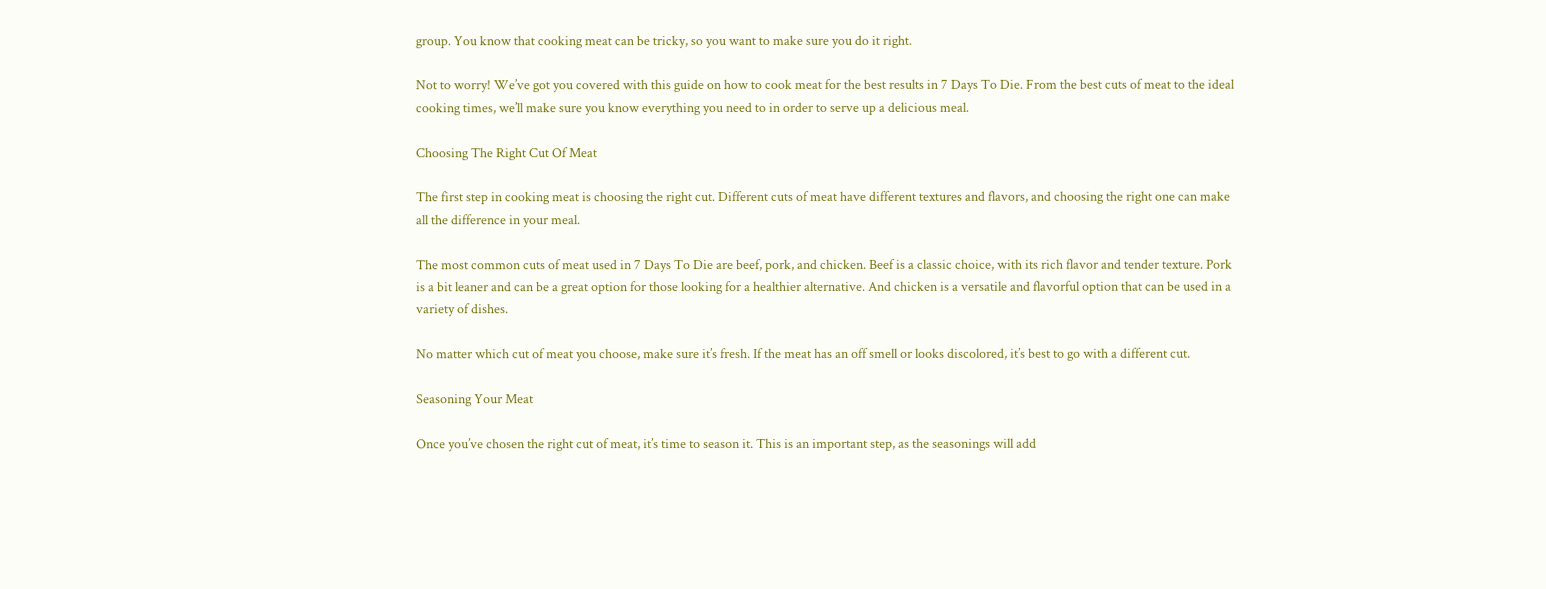group. You know that cooking meat can be tricky, so you want to make sure you do it right.

Not to worry! We’ve got you covered with this guide on how to cook meat for the best results in 7 Days To Die. From the best cuts of meat to the ideal cooking times, we’ll make sure you know everything you need to in order to serve up a delicious meal.

Choosing The Right Cut Of Meat

The first step in cooking meat is choosing the right cut. Different cuts of meat have different textures and flavors, and choosing the right one can make all the difference in your meal.

The most common cuts of meat used in 7 Days To Die are beef, pork, and chicken. Beef is a classic choice, with its rich flavor and tender texture. Pork is a bit leaner and can be a great option for those looking for a healthier alternative. And chicken is a versatile and flavorful option that can be used in a variety of dishes.

No matter which cut of meat you choose, make sure it’s fresh. If the meat has an off smell or looks discolored, it’s best to go with a different cut.

Seasoning Your Meat

Once you’ve chosen the right cut of meat, it’s time to season it. This is an important step, as the seasonings will add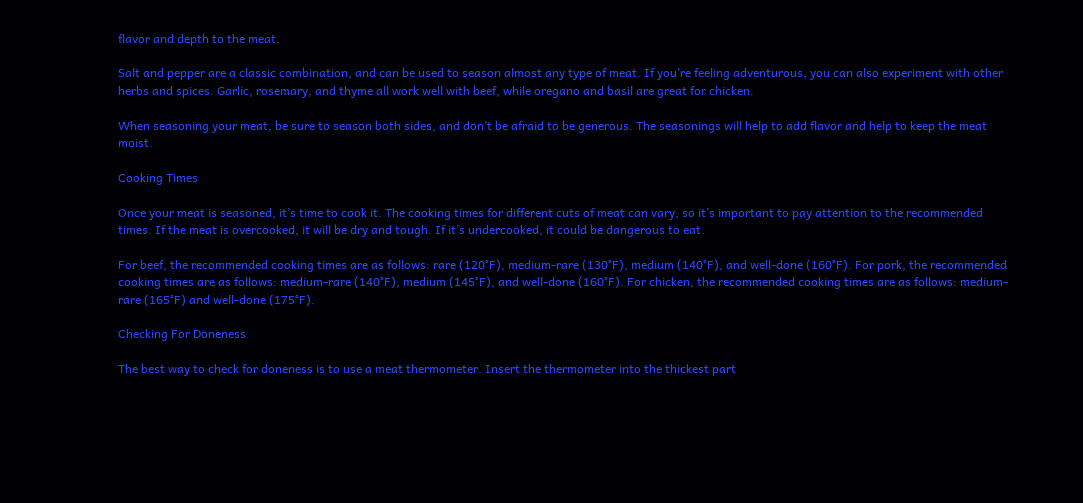flavor and depth to the meat.

Salt and pepper are a classic combination, and can be used to season almost any type of meat. If you’re feeling adventurous, you can also experiment with other herbs and spices. Garlic, rosemary, and thyme all work well with beef, while oregano and basil are great for chicken.

When seasoning your meat, be sure to season both sides, and don’t be afraid to be generous. The seasonings will help to add flavor and help to keep the meat moist.

Cooking Times

Once your meat is seasoned, it’s time to cook it. The cooking times for different cuts of meat can vary, so it’s important to pay attention to the recommended times. If the meat is overcooked, it will be dry and tough. If it’s undercooked, it could be dangerous to eat.

For beef, the recommended cooking times are as follows: rare (120°F), medium-rare (130°F), medium (140°F), and well-done (160°F). For pork, the recommended cooking times are as follows: medium-rare (140°F), medium (145°F), and well-done (160°F). For chicken, the recommended cooking times are as follows: medium-rare (165°F) and well-done (175°F).

Checking For Doneness

The best way to check for doneness is to use a meat thermometer. Insert the thermometer into the thickest part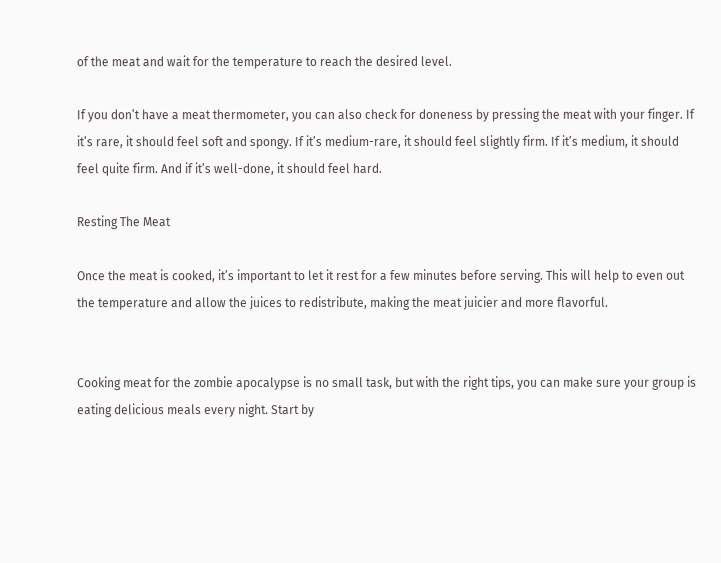of the meat and wait for the temperature to reach the desired level.

If you don’t have a meat thermometer, you can also check for doneness by pressing the meat with your finger. If it’s rare, it should feel soft and spongy. If it’s medium-rare, it should feel slightly firm. If it’s medium, it should feel quite firm. And if it’s well-done, it should feel hard.

Resting The Meat

Once the meat is cooked, it’s important to let it rest for a few minutes before serving. This will help to even out the temperature and allow the juices to redistribute, making the meat juicier and more flavorful.


Cooking meat for the zombie apocalypse is no small task, but with the right tips, you can make sure your group is eating delicious meals every night. Start by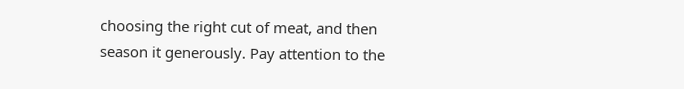choosing the right cut of meat, and then season it generously. Pay attention to the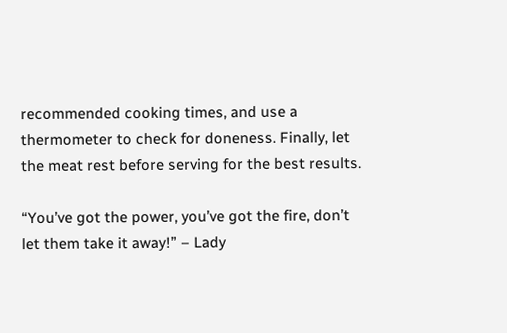recommended cooking times, and use a thermometer to check for doneness. Finally, let the meat rest before serving for the best results.

“You’ve got the power, you’ve got the fire, don’t let them take it away!” – Lady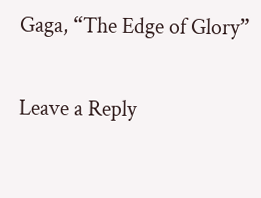Gaga, “The Edge of Glory”

Leave a Reply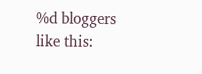%d bloggers like this: